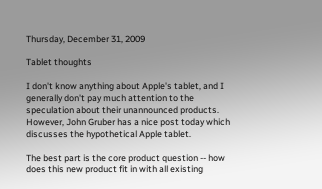Thursday, December 31, 2009

Tablet thoughts

I don't know anything about Apple's tablet, and I generally don't pay much attention to the speculation about their unannounced products. However, John Gruber has a nice post today which discusses the hypothetical Apple tablet.

The best part is the core product question -- how does this new product fit in with all existing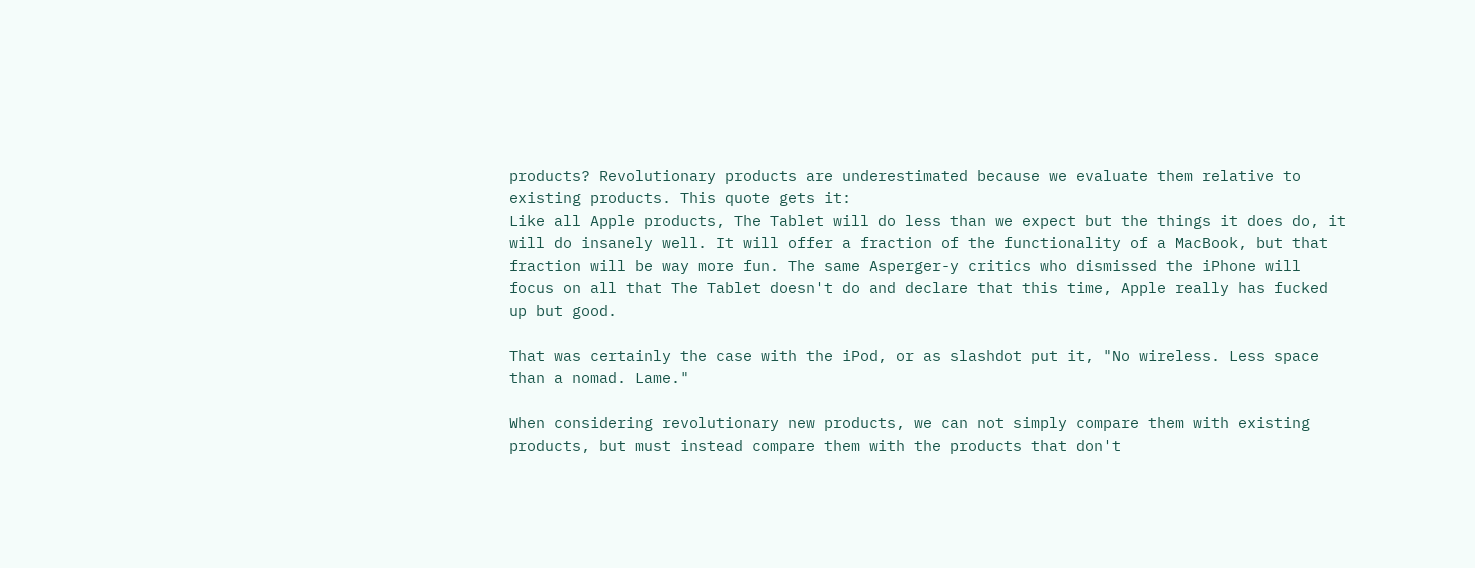products? Revolutionary products are underestimated because we evaluate them relative to existing products. This quote gets it:
Like all Apple products, The Tablet will do less than we expect but the things it does do, it will do insanely well. It will offer a fraction of the functionality of a MacBook‚ but that fraction will be way more fun. The same Asperger-y critics who dismissed the iPhone will focus on all that The Tablet doesn't do and declare that this time, Apple really has fucked up but good.

That was certainly the case with the iPod, or as slashdot put it, "No wireless. Less space than a nomad. Lame."

When considering revolutionary new products, we can not simply compare them with existing products, but must instead compare them with the products that don't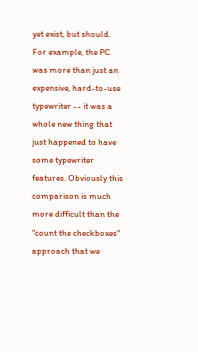yet exist, but should. For example, the PC was more than just an expensive, hard-to-use typewriter -- it was a whole new thing that just happened to have some typewriter features. Obviously this comparison is much more difficult than the "count the checkboxes" approach that we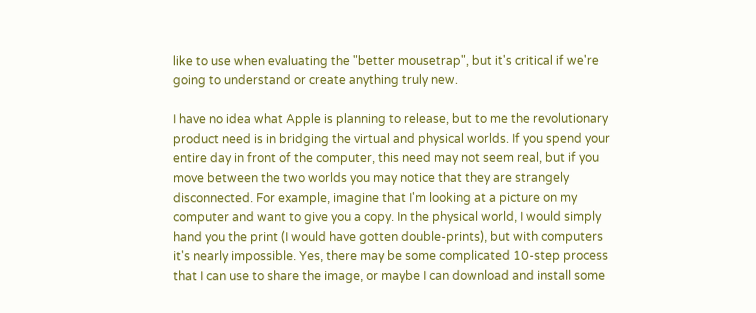like to use when evaluating the "better mousetrap", but it's critical if we're going to understand or create anything truly new.

I have no idea what Apple is planning to release, but to me the revolutionary product need is in bridging the virtual and physical worlds. If you spend your entire day in front of the computer, this need may not seem real, but if you move between the two worlds you may notice that they are strangely disconnected. For example, imagine that I'm looking at a picture on my computer and want to give you a copy. In the physical world, I would simply hand you the print (I would have gotten double-prints), but with computers it's nearly impossible. Yes, there may be some complicated 10-step process that I can use to share the image, or maybe I can download and install some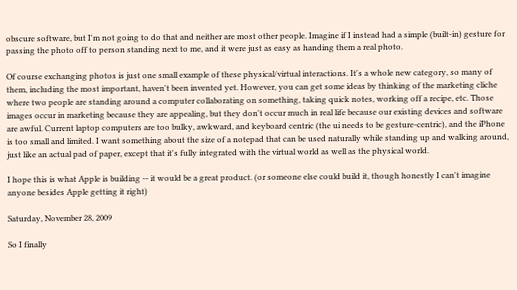obscure software, but I'm not going to do that and neither are most other people. Imagine if I instead had a simple (built-in) gesture for passing the photo off to person standing next to me, and it were just as easy as handing them a real photo.

Of course exchanging photos is just one small example of these physical/virtual interactions. It's a whole new category, so many of them, including the most important, haven't been invented yet. However, you can get some ideas by thinking of the marketing cliche where two people are standing around a computer collaborating on something, taking quick notes, working off a recipe, etc. Those images occur in marketing because they are appealing, but they don't occur much in real life because our existing devices and software are awful. Current laptop computers are too bulky, awkward, and keyboard centric (the ui needs to be gesture-centric), and the iPhone is too small and limited. I want something about the size of a notepad that can be used naturally while standing up and walking around, just like an actual pad of paper, except that it's fully integrated with the virtual world as well as the physical world.

I hope this is what Apple is building -- it would be a great product. (or someone else could build it, though honestly I can't imagine anyone besides Apple getting it right)

Saturday, November 28, 2009

So I finally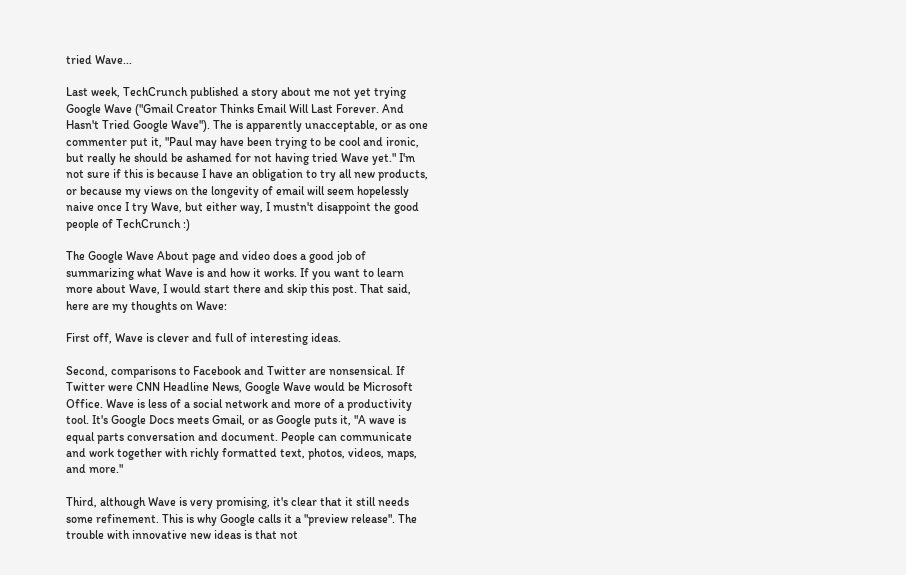tried Wave...

Last week, TechCrunch published a story about me not yet trying Google Wave ("Gmail Creator Thinks Email Will Last Forever. And Hasn't Tried Google Wave"). The is apparently unacceptable, or as one commenter put it, "Paul may have been trying to be cool and ironic, but really he should be ashamed for not having tried Wave yet." I'm not sure if this is because I have an obligation to try all new products, or because my views on the longevity of email will seem hopelessly naive once I try Wave, but either way, I mustn't disappoint the good people of TechCrunch :)

The Google Wave About page and video does a good job of summarizing what Wave is and how it works. If you want to learn more about Wave, I would start there and skip this post. That said, here are my thoughts on Wave:

First off, Wave is clever and full of interesting ideas.

Second, comparisons to Facebook and Twitter are nonsensical. If Twitter were CNN Headline News, Google Wave would be Microsoft Office. Wave is less of a social network and more of a productivity tool. It's Google Docs meets Gmail, or as Google puts it, "A wave is equal parts conversation and document. People can communicate and work together with richly formatted text, photos, videos, maps, and more."

Third, although Wave is very promising, it's clear that it still needs some refinement. This is why Google calls it a "preview release". The trouble with innovative new ideas is that not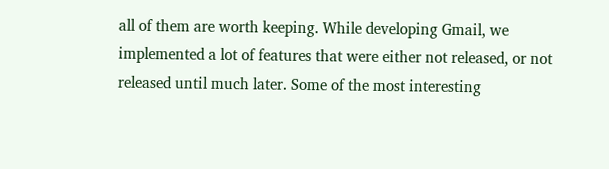all of them are worth keeping. While developing Gmail, we implemented a lot of features that were either not released, or not released until much later. Some of the most interesting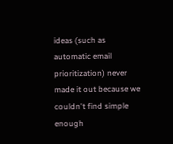ideas (such as automatic email prioritization) never made it out because we couldn't find simple enough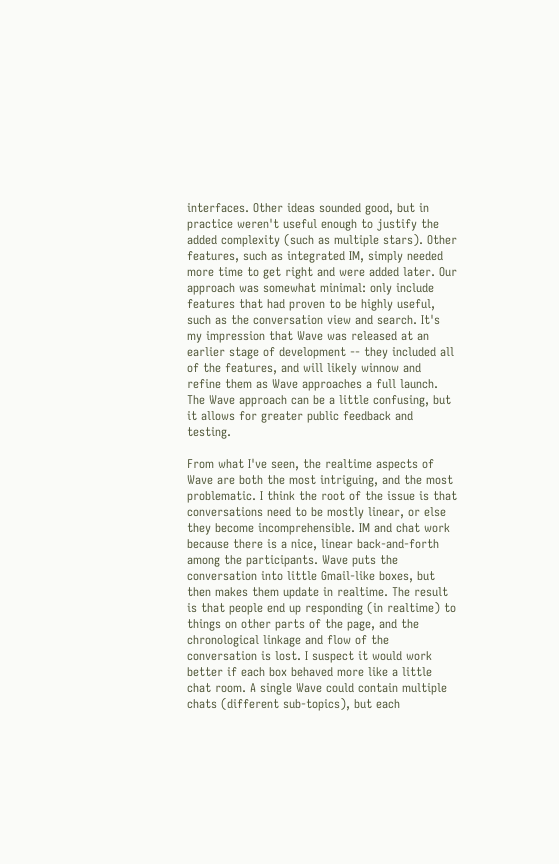interfaces. Other ideas sounded good, but in practice weren't useful enough to justify the added complexity (such as multiple stars). Other features, such as integrated IM, simply needed more time to get right and were added later. Our approach was somewhat minimal: only include features that had proven to be highly useful, such as the conversation view and search. It's my impression that Wave was released at an earlier stage of development -- they included all of the features, and will likely winnow and refine them as Wave approaches a full launch. The Wave approach can be a little confusing, but it allows for greater public feedback and testing.

From what I've seen, the realtime aspects of Wave are both the most intriguing, and the most problematic. I think the root of the issue is that conversations need to be mostly linear, or else they become incomprehensible. IM and chat work because there is a nice, linear back-and-forth among the participants. Wave puts the conversation into little Gmail-like boxes, but then makes them update in realtime. The result is that people end up responding (in realtime) to things on other parts of the page, and the chronological linkage and flow of the conversation is lost. I suspect it would work better if each box behaved more like a little chat room. A single Wave could contain multiple chats (different sub-topics), but each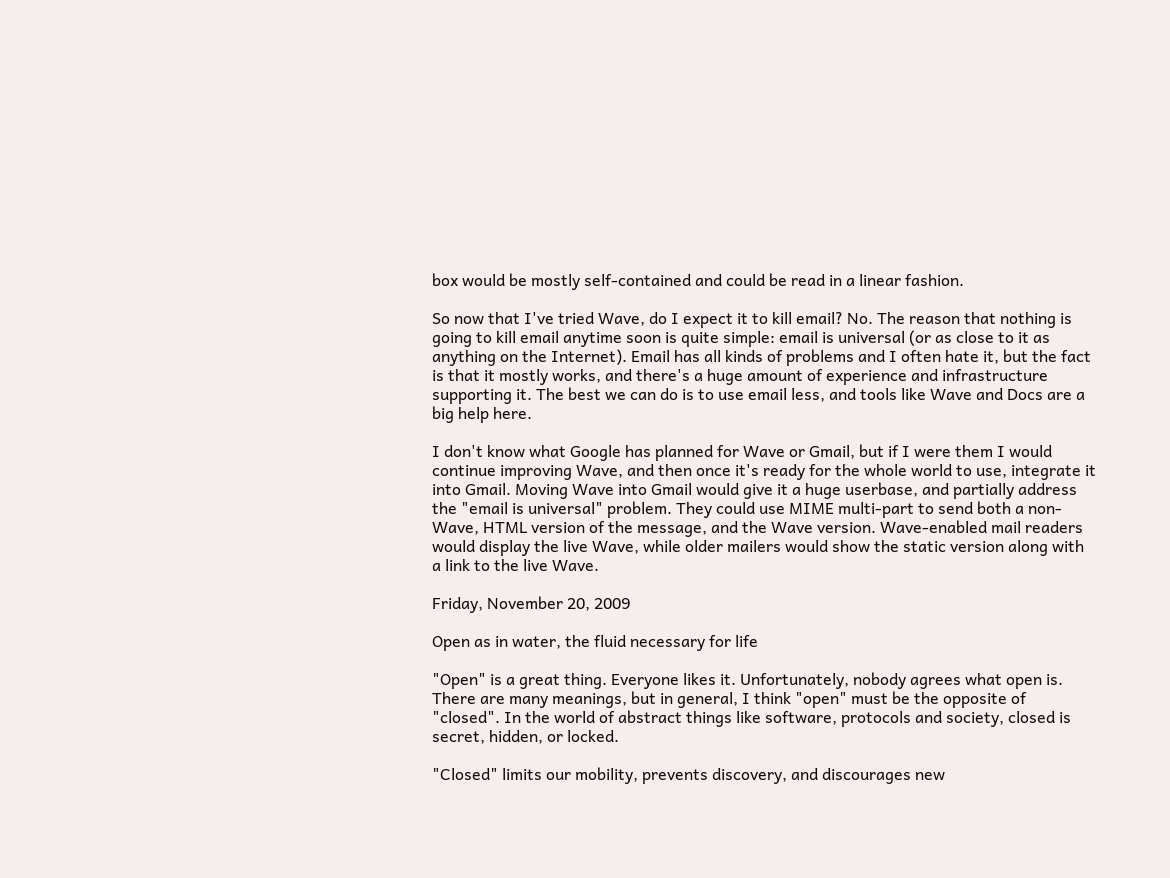box would be mostly self-contained and could be read in a linear fashion.

So now that I've tried Wave, do I expect it to kill email? No. The reason that nothing is going to kill email anytime soon is quite simple: email is universal (or as close to it as anything on the Internet). Email has all kinds of problems and I often hate it, but the fact is that it mostly works, and there's a huge amount of experience and infrastructure supporting it. The best we can do is to use email less, and tools like Wave and Docs are a big help here.

I don't know what Google has planned for Wave or Gmail, but if I were them I would continue improving Wave, and then once it's ready for the whole world to use, integrate it into Gmail. Moving Wave into Gmail would give it a huge userbase, and partially address the "email is universal" problem. They could use MIME multi-part to send both a non-Wave, HTML version of the message, and the Wave version. Wave-enabled mail readers would display the live Wave, while older mailers would show the static version along with a link to the live Wave.

Friday, November 20, 2009

Open as in water, the fluid necessary for life

"Open" is a great thing. Everyone likes it. Unfortunately, nobody agrees what open is. There are many meanings, but in general, I think "open" must be the opposite of "closed". In the world of abstract things like software, protocols and society, closed is secret, hidden, or locked.

"Closed" limits our mobility, prevents discovery, and discourages new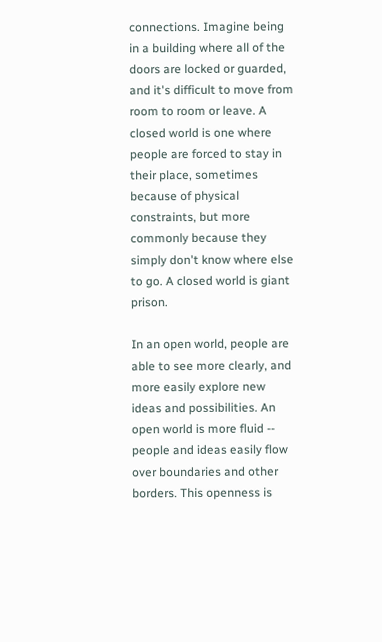connections. Imagine being in a building where all of the doors are locked or guarded, and it's difficult to move from room to room or leave. A closed world is one where people are forced to stay in their place, sometimes because of physical constraints, but more commonly because they simply don't know where else to go. A closed world is giant prison.

In an open world, people are able to see more clearly, and more easily explore new ideas and possibilities. An open world is more fluid -- people and ideas easily flow over boundaries and other borders. This openness is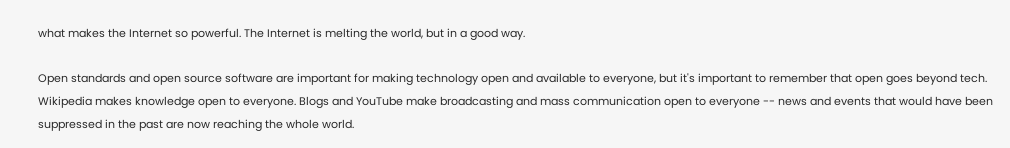what makes the Internet so powerful. The Internet is melting the world, but in a good way.

Open standards and open source software are important for making technology open and available to everyone, but it's important to remember that open goes beyond tech. Wikipedia makes knowledge open to everyone. Blogs and YouTube make broadcasting and mass communication open to everyone -- news and events that would have been suppressed in the past are now reaching the whole world.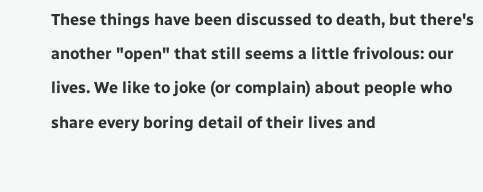These things have been discussed to death, but there's another "open" that still seems a little frivolous: our lives. We like to joke (or complain) about people who share every boring detail of their lives and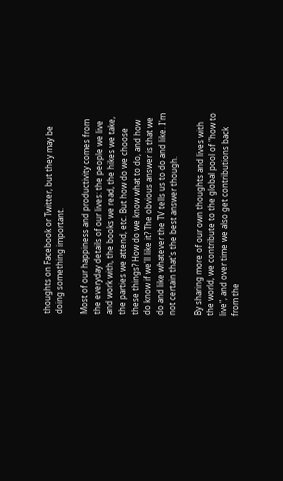thoughts on Facebook or Twitter, but they may be doing something important.

Most of our happiness and productivity comes from the everyday details of our lives: the people we live and work with, the books we read, the hikes we take, the parties we attend, etc. But how do we choose these things? How do we know what to do, and how do know if we'll like it? The obvious answer is that we do and like whatever the TV tells us to do and like. I'm not certain that's the best answer though.

By sharing more of our own thoughts and lives with the world, we contribute to the global pool of "how to live", and over time we also get contributions back from the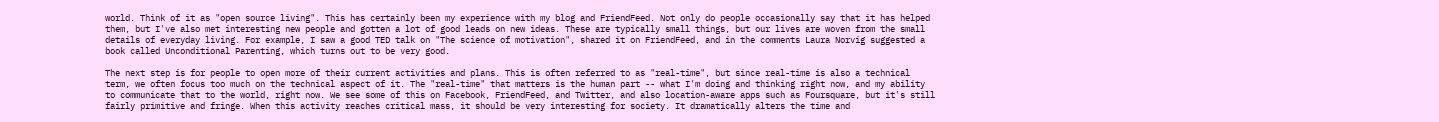world. Think of it as "open source living". This has certainly been my experience with my blog and FriendFeed. Not only do people occasionally say that it has helped them, but I've also met interesting new people and gotten a lot of good leads on new ideas. These are typically small things, but our lives are woven from the small details of everyday living. For example, I saw a good TED talk on "The science of motivation", shared it on FriendFeed, and in the comments Laura Norvig suggested a book called Unconditional Parenting, which turns out to be very good.

The next step is for people to open more of their current activities and plans. This is often referred to as "real-time", but since real-time is also a technical term, we often focus too much on the technical aspect of it. The "real-time" that matters is the human part -- what I'm doing and thinking right now, and my ability to communicate that to the world, right now. We see some of this on Facebook, FriendFeed, and Twitter, and also location-aware apps such as Foursquare, but it's still fairly primitive and fringe. When this activity reaches critical mass, it should be very interesting for society. It dramatically alters the time and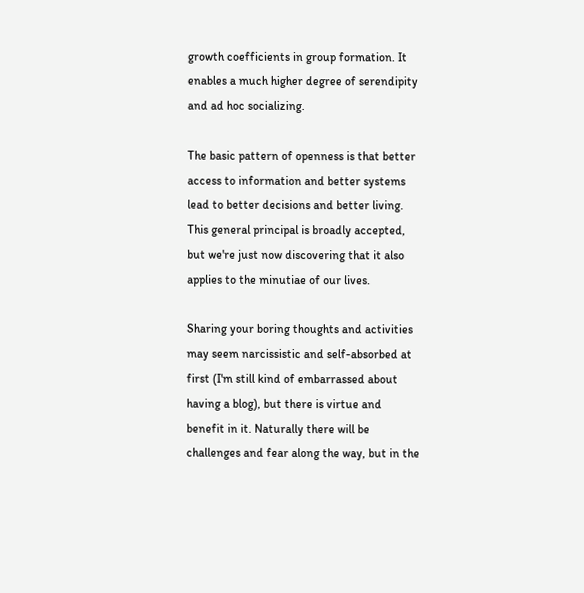growth coefficients in group formation. It enables a much higher degree of serendipity and ad hoc socializing.

The basic pattern of openness is that better access to information and better systems lead to better decisions and better living. This general principal is broadly accepted, but we're just now discovering that it also applies to the minutiae of our lives.

Sharing your boring thoughts and activities may seem narcissistic and self-absorbed at first (I'm still kind of embarrassed about having a blog), but there is virtue and benefit in it. Naturally there will be challenges and fear along the way, but in the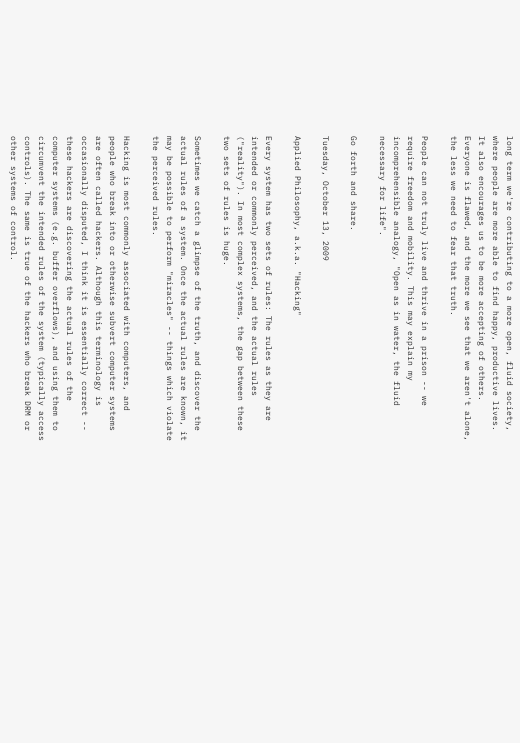long term we're contributing to a more open, fluid society, where people are more able to find happy, productive lives. It also encourages us to be more accepting of others. Everyone is flawed, and the more we see that we aren't alone, the less we need to fear that truth.

People can not truly live and thrive in a prison -- we require freedom and mobility. This may explain my incomprehensible analogy, "Open as in water, the fluid necessary for life".

Go forth and share.

Tuesday, October 13, 2009

Applied Philosophy, a.k.a. "Hacking"

Every system has two sets of rules: The rules as they are intended or commonly perceived, and the actual rules ("reality"). In most complex systems, the gap between these two sets of rules is huge.

Sometimes we catch a glimpse of the truth, and discover the actual rules of a system. Once the actual rules are known, it may be possible to perform "miracles" -- things which violate the perceived rules.

Hacking is most commonly associated with computers, and people who break into or otherwise subvert computer systems are often called hackers. Although this terminology is occasionally disputed, I think it is essentially correct -- these hackers are discovering the actual rules of the computer systems (e.g. buffer overflows), and using them to circumvent the intended rules of the system (typically access controls). The same is true of the hackers who break DRM or other systems of control.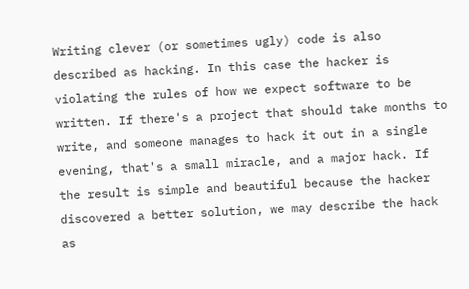Writing clever (or sometimes ugly) code is also described as hacking. In this case the hacker is violating the rules of how we expect software to be written. If there's a project that should take months to write, and someone manages to hack it out in a single evening, that's a small miracle, and a major hack. If the result is simple and beautiful because the hacker discovered a better solution, we may describe the hack as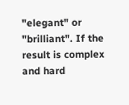"elegant" or "brilliant". If the result is complex and hard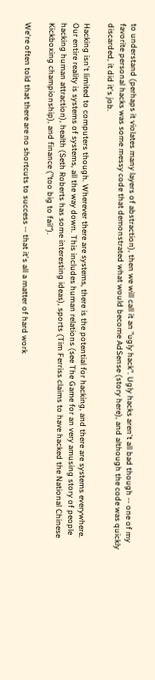to understand (perhaps it violates many layers of abstraction), then we will call it an "ugly hack". Ugly hacks aren't all bad though -- one of my favorite personal hacks was some messy code that demonstrated what would become AdSense (story here), and although the code was quickly discarded, it did it's job.

Hacking isn't limited to computers though. Wherever there are systems, there is the potential for hacking, and there are systems everywhere. Our entire reality is systems of systems, all the way down. This includes human relations (see The Game for an very amusing story of people hacking human attraction), health (Seth Roberts has some interesting ideas), sports (Tim Ferriss claims to have hacked the National Chinese Kickboxing championship), and finance ("too big to fail").

We're often told that there are no shortcuts to success -- that it's all a matter of hard work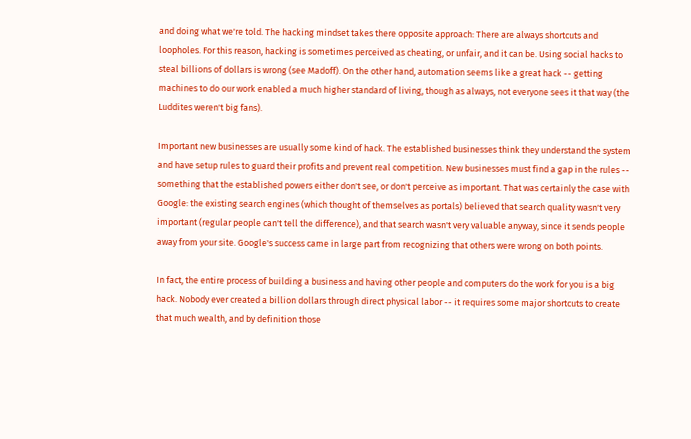and doing what we're told. The hacking mindset takes there opposite approach: There are always shortcuts and loopholes. For this reason, hacking is sometimes perceived as cheating, or unfair, and it can be. Using social hacks to steal billions of dollars is wrong (see Madoff). On the other hand, automation seems like a great hack -- getting machines to do our work enabled a much higher standard of living, though as always, not everyone sees it that way (the Luddites weren't big fans).

Important new businesses are usually some kind of hack. The established businesses think they understand the system and have setup rules to guard their profits and prevent real competition. New businesses must find a gap in the rules -- something that the established powers either don't see, or don't perceive as important. That was certainly the case with Google: the existing search engines (which thought of themselves as portals) believed that search quality wasn't very important (regular people can't tell the difference), and that search wasn't very valuable anyway, since it sends people away from your site. Google's success came in large part from recognizing that others were wrong on both points.

In fact, the entire process of building a business and having other people and computers do the work for you is a big hack. Nobody ever created a billion dollars through direct physical labor -- it requires some major shortcuts to create that much wealth, and by definition those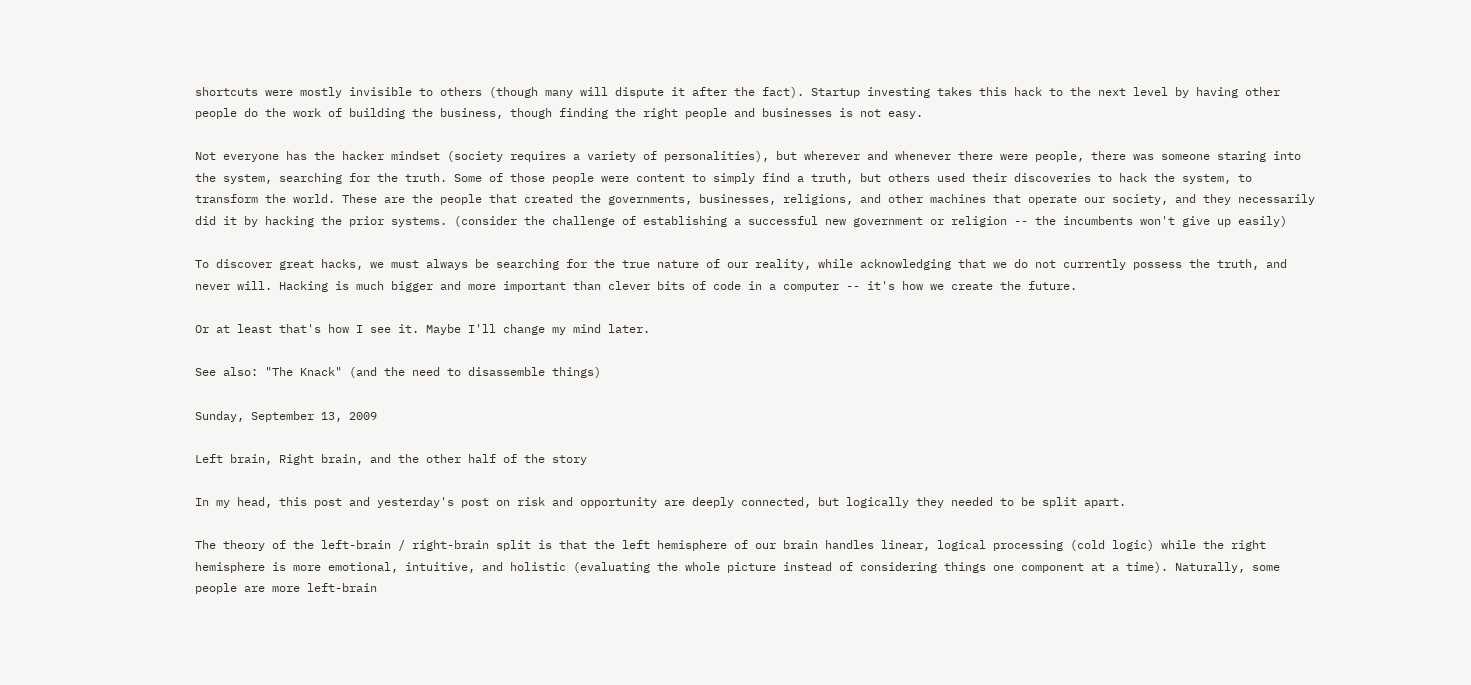shortcuts were mostly invisible to others (though many will dispute it after the fact). Startup investing takes this hack to the next level by having other people do the work of building the business, though finding the right people and businesses is not easy.

Not everyone has the hacker mindset (society requires a variety of personalities), but wherever and whenever there were people, there was someone staring into the system, searching for the truth. Some of those people were content to simply find a truth, but others used their discoveries to hack the system, to transform the world. These are the people that created the governments, businesses, religions, and other machines that operate our society, and they necessarily did it by hacking the prior systems. (consider the challenge of establishing a successful new government or religion -- the incumbents won't give up easily)

To discover great hacks, we must always be searching for the true nature of our reality, while acknowledging that we do not currently possess the truth, and never will. Hacking is much bigger and more important than clever bits of code in a computer -- it's how we create the future.

Or at least that's how I see it. Maybe I'll change my mind later.

See also: "The Knack" (and the need to disassemble things)

Sunday, September 13, 2009

Left brain, Right brain, and the other half of the story

In my head, this post and yesterday's post on risk and opportunity are deeply connected, but logically they needed to be split apart.

The theory of the left-brain / right-brain split is that the left hemisphere of our brain handles linear, logical processing (cold logic) while the right hemisphere is more emotional, intuitive, and holistic (evaluating the whole picture instead of considering things one component at a time). Naturally, some people are more left-brain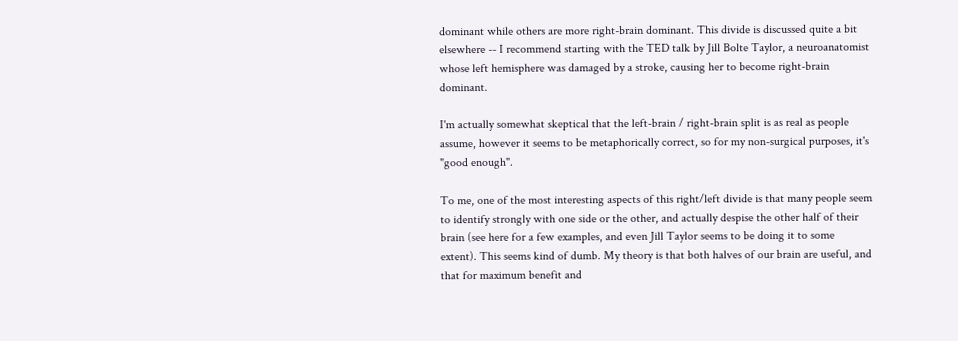dominant while others are more right-brain dominant. This divide is discussed quite a bit elsewhere -- I recommend starting with the TED talk by Jill Bolte Taylor, a neuroanatomist whose left hemisphere was damaged by a stroke, causing her to become right-brain dominant.

I'm actually somewhat skeptical that the left-brain / right-brain split is as real as people assume, however it seems to be metaphorically correct, so for my non-surgical purposes, it's "good enough".

To me, one of the most interesting aspects of this right/left divide is that many people seem to identify strongly with one side or the other, and actually despise the other half of their brain (see here for a few examples, and even Jill Taylor seems to be doing it to some extent). This seems kind of dumb. My theory is that both halves of our brain are useful, and that for maximum benefit and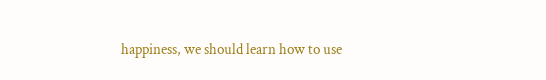happiness, we should learn how to use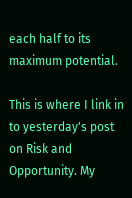each half to its maximum potential.

This is where I link in to yesterday's post on Risk and Opportunity. My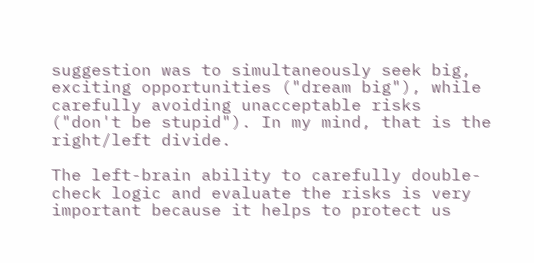suggestion was to simultaneously seek big, exciting opportunities ("dream big"), while carefully avoiding unacceptable risks ("don't be stupid"). In my mind, that is the right/left divide.

The left-brain ability to carefully double-check logic and evaluate the risks is very important because it helps to protect us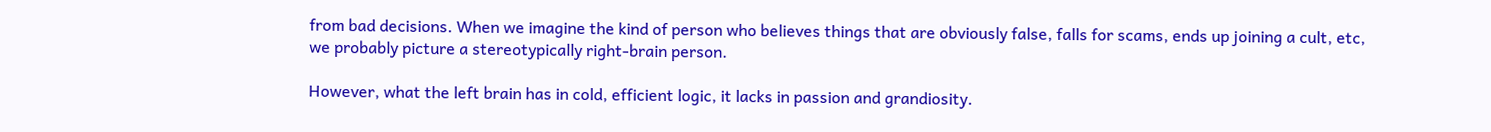from bad decisions. When we imagine the kind of person who believes things that are obviously false, falls for scams, ends up joining a cult, etc, we probably picture a stereotypically right-brain person.

However, what the left brain has in cold, efficient logic, it lacks in passion and grandiosity.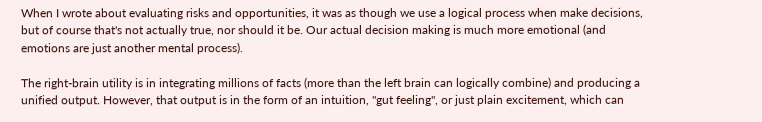When I wrote about evaluating risks and opportunities, it was as though we use a logical process when make decisions, but of course that's not actually true, nor should it be. Our actual decision making is much more emotional (and emotions are just another mental process).

The right-brain utility is in integrating millions of facts (more than the left brain can logically combine) and producing a unified output. However, that output is in the form of an intuition, "gut feeling", or just plain excitement, which can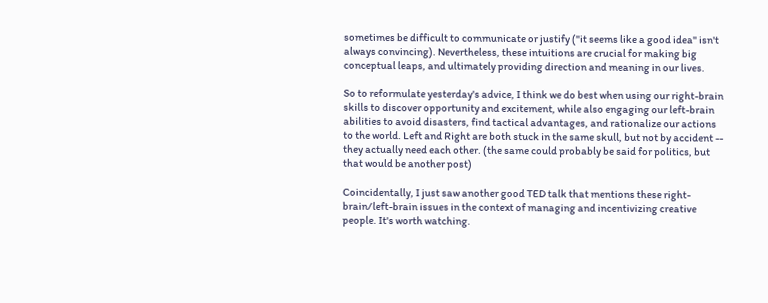sometimes be difficult to communicate or justify ("it seems like a good idea" isn't always convincing). Nevertheless, these intuitions are crucial for making big conceptual leaps, and ultimately providing direction and meaning in our lives.

So to reformulate yesterday's advice, I think we do best when using our right-brain skills to discover opportunity and excitement, while also engaging our left-brain abilities to avoid disasters, find tactical advantages, and rationalize our actions to the world. Left and Right are both stuck in the same skull, but not by accident -- they actually need each other. (the same could probably be said for politics, but that would be another post)

Coincidentally, I just saw another good TED talk that mentions these right-brain/left-brain issues in the context of managing and incentivizing creative people. It's worth watching.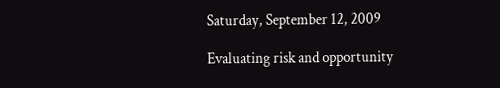Saturday, September 12, 2009

Evaluating risk and opportunity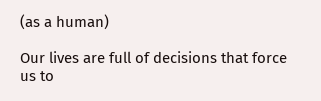(as a human)

Our lives are full of decisions that force us to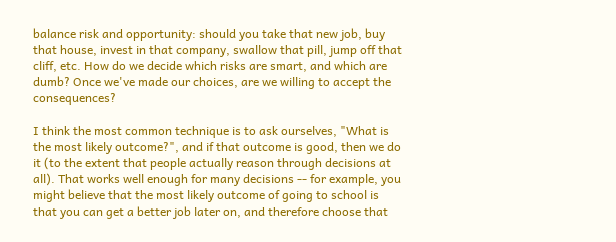balance risk and opportunity: should you take that new job, buy that house, invest in that company, swallow that pill, jump off that cliff, etc. How do we decide which risks are smart, and which are dumb? Once we've made our choices, are we willing to accept the consequences?

I think the most common technique is to ask ourselves, "What is the most likely outcome?", and if that outcome is good, then we do it (to the extent that people actually reason through decisions at all). That works well enough for many decisions -- for example, you might believe that the most likely outcome of going to school is that you can get a better job later on, and therefore choose that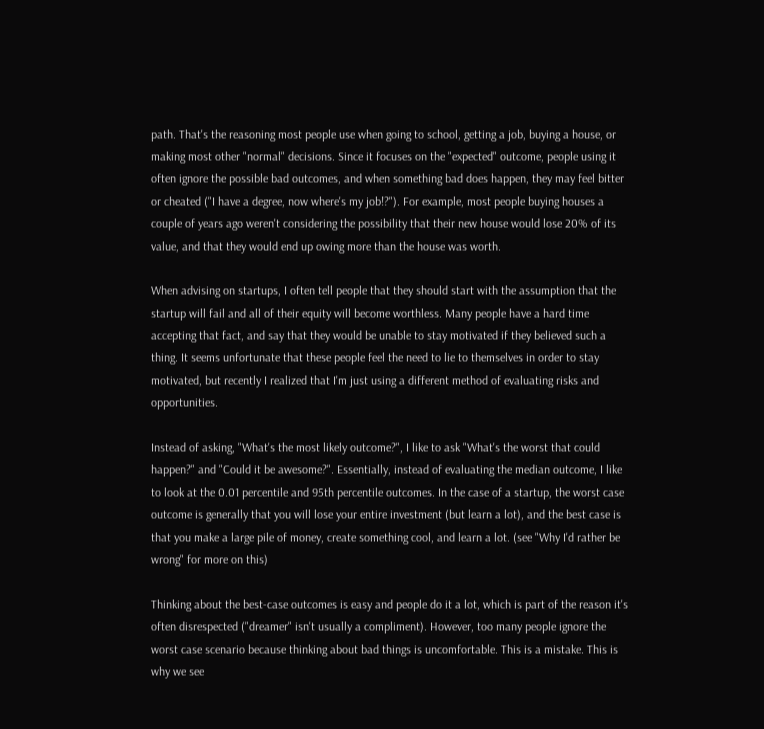path. That's the reasoning most people use when going to school, getting a job, buying a house, or making most other "normal" decisions. Since it focuses on the "expected" outcome, people using it often ignore the possible bad outcomes, and when something bad does happen, they may feel bitter or cheated ("I have a degree, now where's my job!?"). For example, most people buying houses a couple of years ago weren't considering the possibility that their new house would lose 20% of its value, and that they would end up owing more than the house was worth.

When advising on startups, I often tell people that they should start with the assumption that the startup will fail and all of their equity will become worthless. Many people have a hard time accepting that fact, and say that they would be unable to stay motivated if they believed such a thing. It seems unfortunate that these people feel the need to lie to themselves in order to stay motivated, but recently I realized that I'm just using a different method of evaluating risks and opportunities.

Instead of asking, "What's the most likely outcome?", I like to ask "What's the worst that could happen?" and "Could it be awesome?". Essentially, instead of evaluating the median outcome, I like to look at the 0.01 percentile and 95th percentile outcomes. In the case of a startup, the worst case outcome is generally that you will lose your entire investment (but learn a lot), and the best case is that you make a large pile of money, create something cool, and learn a lot. (see "Why I'd rather be wrong" for more on this)

Thinking about the best-case outcomes is easy and people do it a lot, which is part of the reason it's often disrespected ("dreamer" isn't usually a compliment). However, too many people ignore the worst case scenario because thinking about bad things is uncomfortable. This is a mistake. This is why we see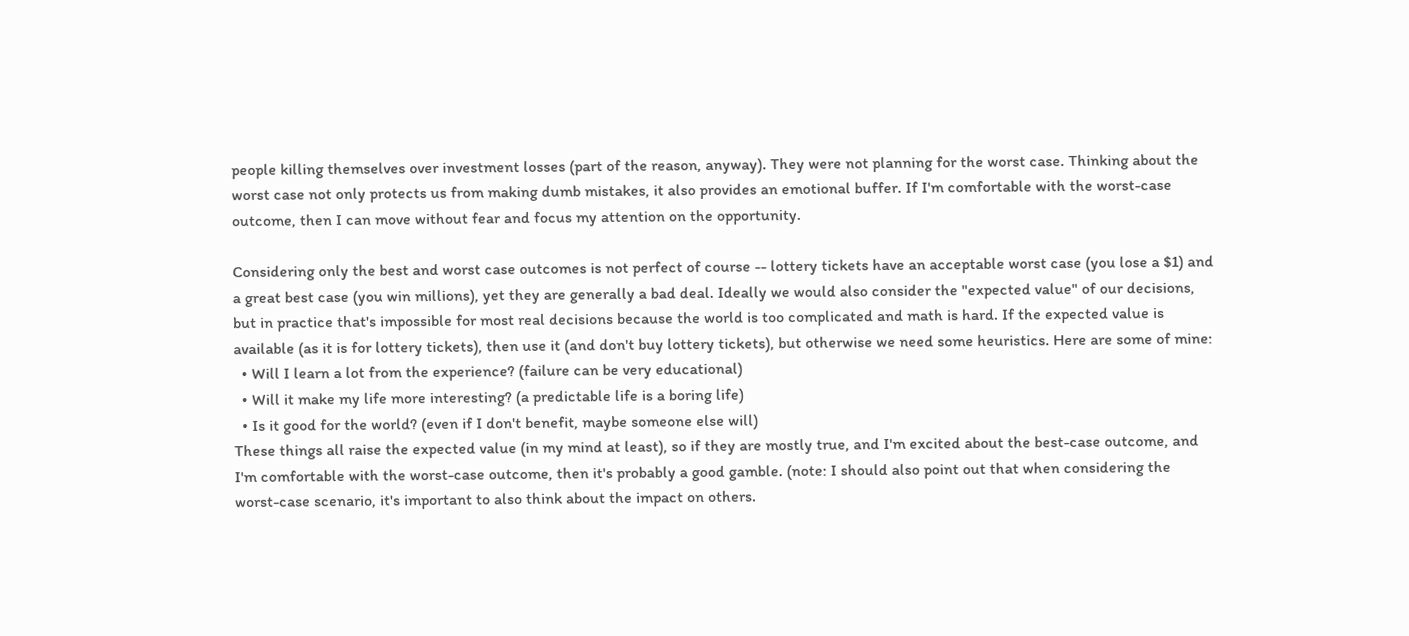people killing themselves over investment losses (part of the reason, anyway). They were not planning for the worst case. Thinking about the worst case not only protects us from making dumb mistakes, it also provides an emotional buffer. If I'm comfortable with the worst-case outcome, then I can move without fear and focus my attention on the opportunity.

Considering only the best and worst case outcomes is not perfect of course -- lottery tickets have an acceptable worst case (you lose a $1) and a great best case (you win millions), yet they are generally a bad deal. Ideally we would also consider the "expected value" of our decisions, but in practice that's impossible for most real decisions because the world is too complicated and math is hard. If the expected value is available (as it is for lottery tickets), then use it (and don't buy lottery tickets), but otherwise we need some heuristics. Here are some of mine:
  • Will I learn a lot from the experience? (failure can be very educational)
  • Will it make my life more interesting? (a predictable life is a boring life)
  • Is it good for the world? (even if I don't benefit, maybe someone else will)
These things all raise the expected value (in my mind at least), so if they are mostly true, and I'm excited about the best-case outcome, and I'm comfortable with the worst-case outcome, then it's probably a good gamble. (note: I should also point out that when considering the worst-case scenario, it's important to also think about the impact on others.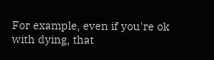For example, even if you're ok with dying, that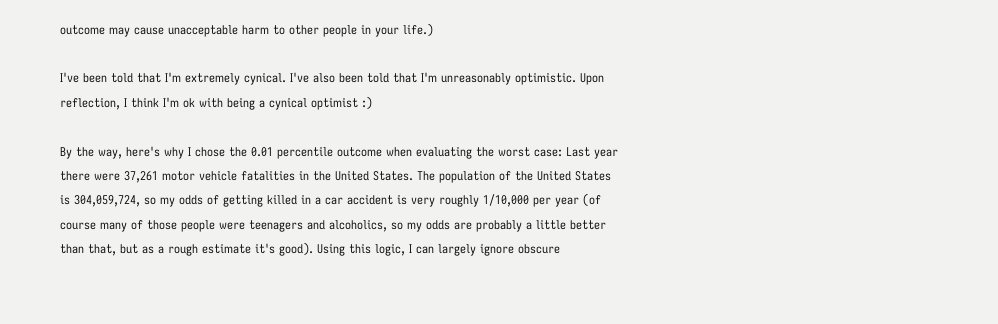outcome may cause unacceptable harm to other people in your life.)

I've been told that I'm extremely cynical. I've also been told that I'm unreasonably optimistic. Upon reflection, I think I'm ok with being a cynical optimist :)

By the way, here's why I chose the 0.01 percentile outcome when evaluating the worst case: Last year there were 37,261 motor vehicle fatalities in the United States. The population of the United States is 304,059,724, so my odds of getting killed in a car accident is very roughly 1/10,000 per year (of course many of those people were teenagers and alcoholics, so my odds are probably a little better than that, but as a rough estimate it's good). Using this logic, I can largely ignore obscure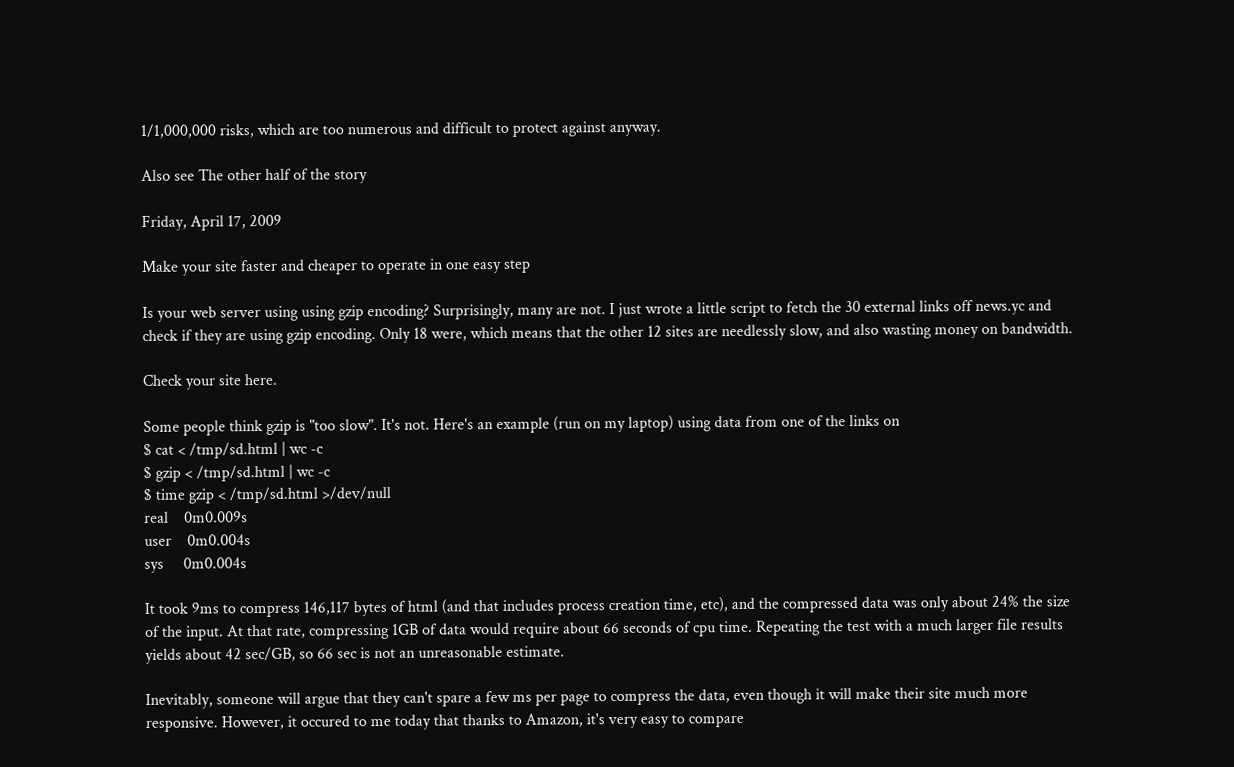1/1,000,000 risks, which are too numerous and difficult to protect against anyway.

Also see The other half of the story

Friday, April 17, 2009

Make your site faster and cheaper to operate in one easy step

Is your web server using using gzip encoding? Surprisingly, many are not. I just wrote a little script to fetch the 30 external links off news.yc and check if they are using gzip encoding. Only 18 were, which means that the other 12 sites are needlessly slow, and also wasting money on bandwidth.

Check your site here.

Some people think gzip is "too slow". It's not. Here's an example (run on my laptop) using data from one of the links on
$ cat < /tmp/sd.html | wc -c
$ gzip < /tmp/sd.html | wc -c
$ time gzip < /tmp/sd.html >/dev/null
real    0m0.009s
user    0m0.004s
sys     0m0.004s

It took 9ms to compress 146,117 bytes of html (and that includes process creation time, etc), and the compressed data was only about 24% the size of the input. At that rate, compressing 1GB of data would require about 66 seconds of cpu time. Repeating the test with a much larger file results yields about 42 sec/GB, so 66 sec is not an unreasonable estimate.

Inevitably, someone will argue that they can't spare a few ms per page to compress the data, even though it will make their site much more responsive. However, it occured to me today that thanks to Amazon, it's very easy to compare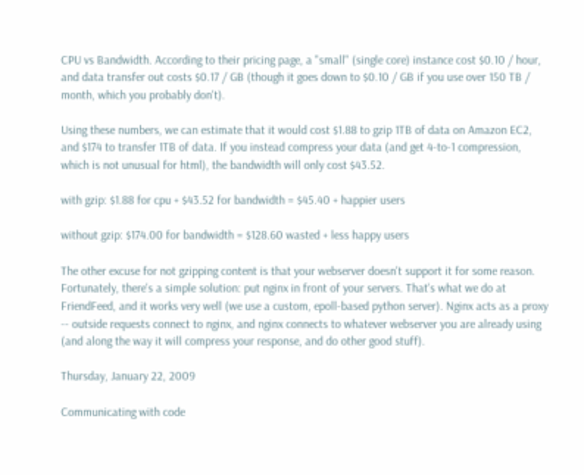CPU vs Bandwidth. According to their pricing page, a "small" (single core) instance cost $0.10 / hour, and data transfer out costs $0.17 / GB (though it goes down to $0.10 / GB if you use over 150 TB / month, which you probably don't).

Using these numbers, we can estimate that it would cost $1.88 to gzip 1TB of data on Amazon EC2, and $174 to transfer 1TB of data. If you instead compress your data (and get 4-to-1 compression, which is not unusual for html), the bandwidth will only cost $43.52.

with gzip: $1.88 for cpu + $43.52 for bandwidth = $45.40 + happier users

without gzip: $174.00 for bandwidth = $128.60 wasted + less happy users

The other excuse for not gzipping content is that your webserver doesn't support it for some reason. Fortunately, there's a simple solution: put nginx in front of your servers. That's what we do at FriendFeed, and it works very well (we use a custom, epoll-based python server). Nginx acts as a proxy -- outside requests connect to nginx, and nginx connects to whatever webserver you are already using (and along the way it will compress your response, and do other good stuff).

Thursday, January 22, 2009

Communicating with code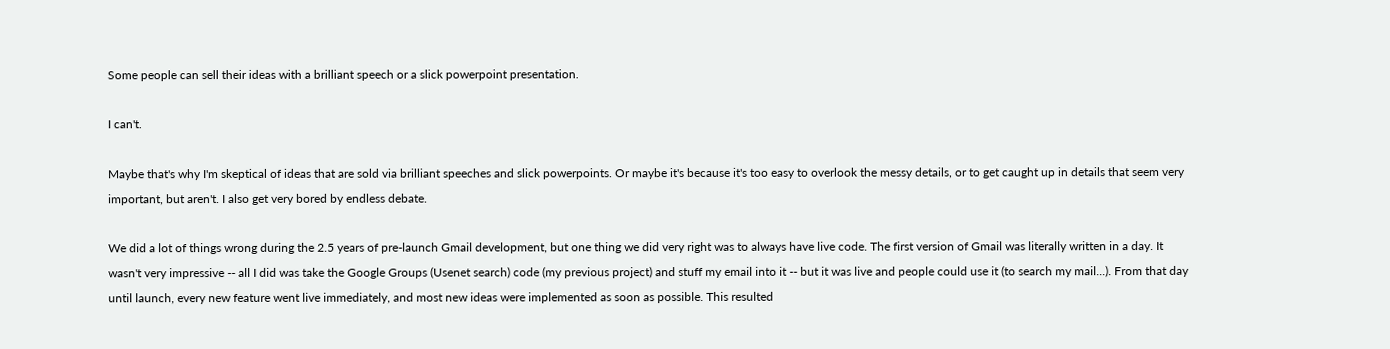Some people can sell their ideas with a brilliant speech or a slick powerpoint presentation.

I can't.

Maybe that's why I'm skeptical of ideas that are sold via brilliant speeches and slick powerpoints. Or maybe it's because it's too easy to overlook the messy details, or to get caught up in details that seem very important, but aren't. I also get very bored by endless debate.

We did a lot of things wrong during the 2.5 years of pre-launch Gmail development, but one thing we did very right was to always have live code. The first version of Gmail was literally written in a day. It wasn't very impressive -- all I did was take the Google Groups (Usenet search) code (my previous project) and stuff my email into it -- but it was live and people could use it (to search my mail...). From that day until launch, every new feature went live immediately, and most new ideas were implemented as soon as possible. This resulted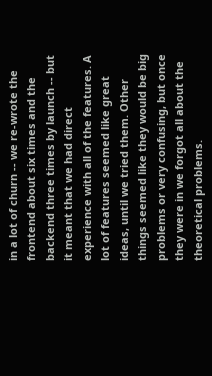in a lot of churn -- we re-wrote the frontend about six times and the backend three times by launch -- but it meant that we had direct experience with all of the features. A lot of features seemed like great ideas, until we tried them. Other things seemed like they would be big problems or very confusing, but once they were in we forgot all about the theoretical problems.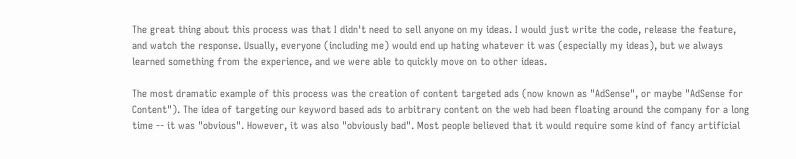The great thing about this process was that I didn't need to sell anyone on my ideas. I would just write the code, release the feature, and watch the response. Usually, everyone (including me) would end up hating whatever it was (especially my ideas), but we always learned something from the experience, and we were able to quickly move on to other ideas.

The most dramatic example of this process was the creation of content targeted ads (now known as "AdSense", or maybe "AdSense for Content"). The idea of targeting our keyword based ads to arbitrary content on the web had been floating around the company for a long time -- it was "obvious". However, it was also "obviously bad". Most people believed that it would require some kind of fancy artificial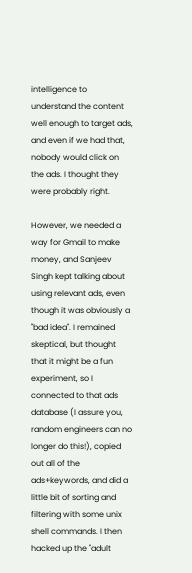intelligence to understand the content well enough to target ads, and even if we had that, nobody would click on the ads. I thought they were probably right.

However, we needed a way for Gmail to make money, and Sanjeev Singh kept talking about using relevant ads, even though it was obviously a "bad idea". I remained skeptical, but thought that it might be a fun experiment, so I connected to that ads database (I assure you, random engineers can no longer do this!), copied out all of the ads+keywords, and did a little bit of sorting and filtering with some unix shell commands. I then hacked up the "adult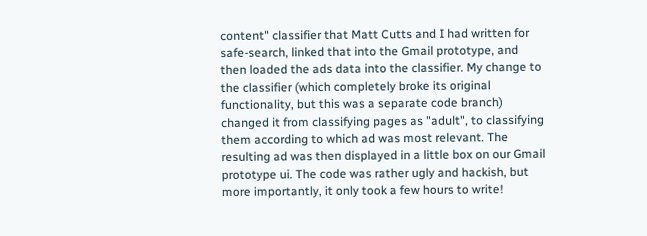content" classifier that Matt Cutts and I had written for safe-search, linked that into the Gmail prototype, and then loaded the ads data into the classifier. My change to the classifier (which completely broke its original functionality, but this was a separate code branch) changed it from classifying pages as "adult", to classifying them according to which ad was most relevant. The resulting ad was then displayed in a little box on our Gmail prototype ui. The code was rather ugly and hackish, but more importantly, it only took a few hours to write!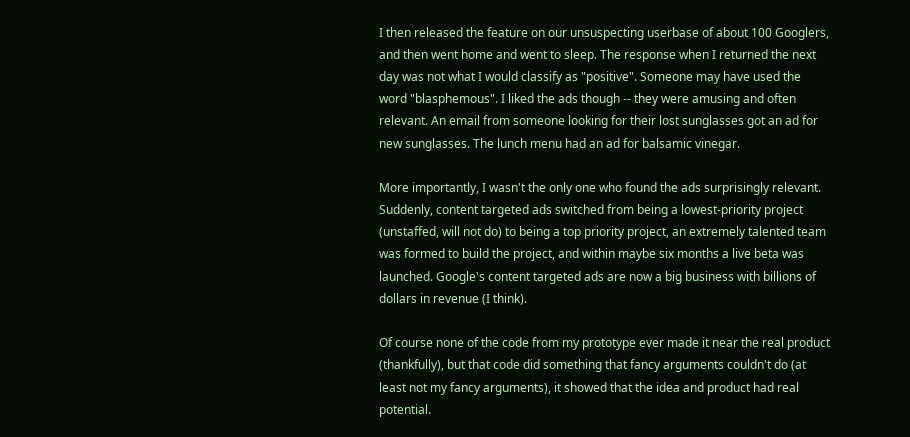I then released the feature on our unsuspecting userbase of about 100 Googlers, and then went home and went to sleep. The response when I returned the next day was not what I would classify as "positive". Someone may have used the word "blasphemous". I liked the ads though -- they were amusing and often relevant. An email from someone looking for their lost sunglasses got an ad for new sunglasses. The lunch menu had an ad for balsamic vinegar.

More importantly, I wasn't the only one who found the ads surprisingly relevant. Suddenly, content targeted ads switched from being a lowest-priority project (unstaffed, will not do) to being a top priority project, an extremely talented team was formed to build the project, and within maybe six months a live beta was launched. Google's content targeted ads are now a big business with billions of dollars in revenue (I think).

Of course none of the code from my prototype ever made it near the real product (thankfully), but that code did something that fancy arguments couldn't do (at least not my fancy arguments), it showed that the idea and product had real potential.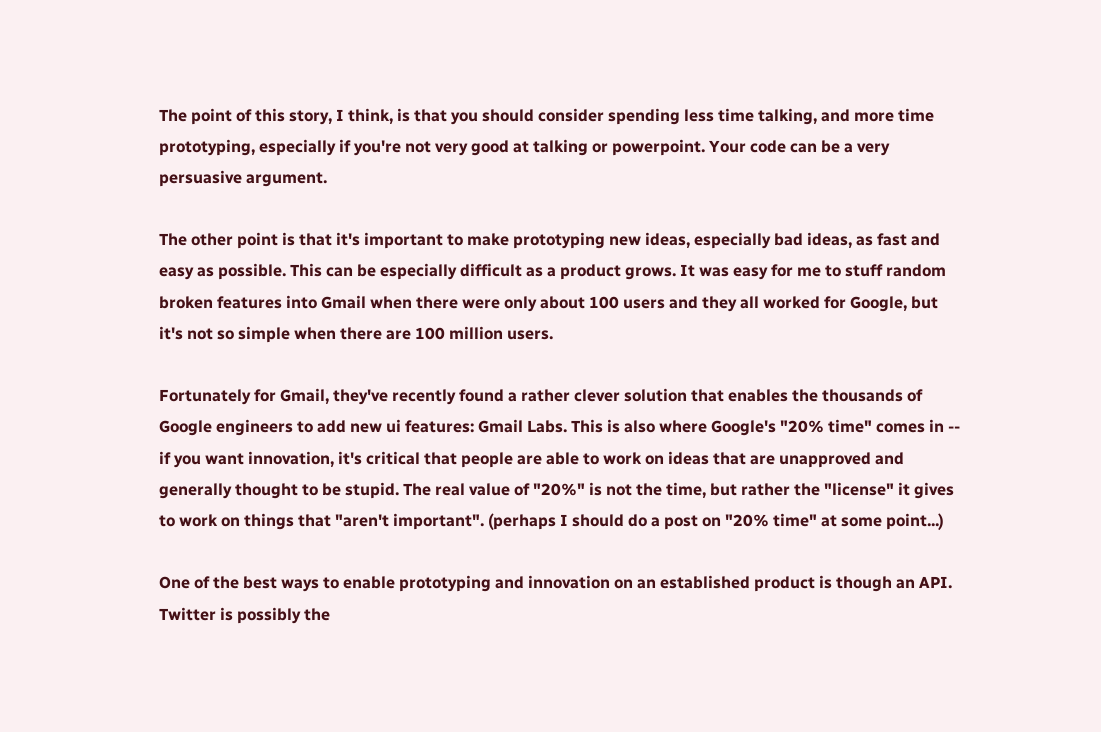The point of this story, I think, is that you should consider spending less time talking, and more time prototyping, especially if you're not very good at talking or powerpoint. Your code can be a very persuasive argument.

The other point is that it's important to make prototyping new ideas, especially bad ideas, as fast and easy as possible. This can be especially difficult as a product grows. It was easy for me to stuff random broken features into Gmail when there were only about 100 users and they all worked for Google, but it's not so simple when there are 100 million users.

Fortunately for Gmail, they've recently found a rather clever solution that enables the thousands of Google engineers to add new ui features: Gmail Labs. This is also where Google's "20% time" comes in -- if you want innovation, it's critical that people are able to work on ideas that are unapproved and generally thought to be stupid. The real value of "20%" is not the time, but rather the "license" it gives to work on things that "aren't important". (perhaps I should do a post on "20% time" at some point...)

One of the best ways to enable prototyping and innovation on an established product is though an API. Twitter is possibly the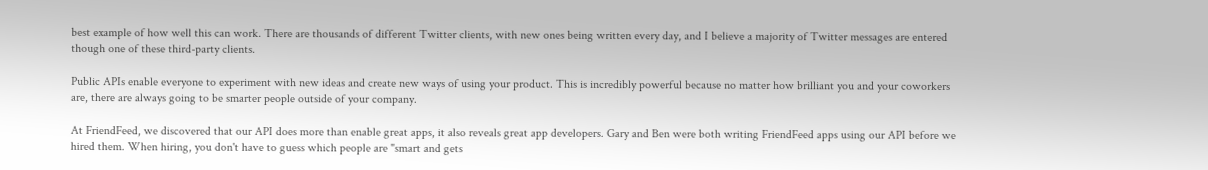best example of how well this can work. There are thousands of different Twitter clients, with new ones being written every day, and I believe a majority of Twitter messages are entered though one of these third-party clients.

Public APIs enable everyone to experiment with new ideas and create new ways of using your product. This is incredibly powerful because no matter how brilliant you and your coworkers are, there are always going to be smarter people outside of your company.

At FriendFeed, we discovered that our API does more than enable great apps, it also reveals great app developers. Gary and Ben were both writing FriendFeed apps using our API before we hired them. When hiring, you don't have to guess which people are "smart and gets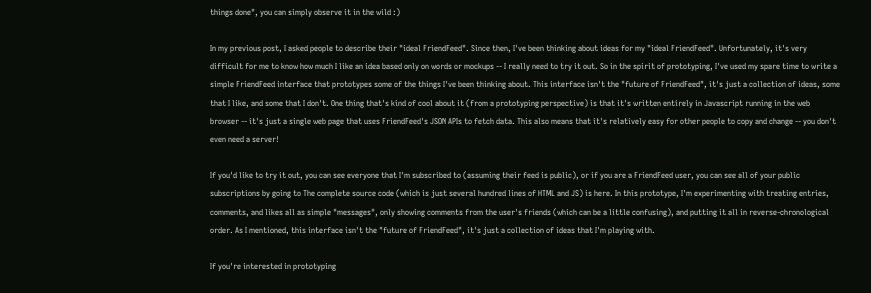things done", you can simply observe it in the wild :)

In my previous post, I asked people to describe their "ideal FriendFeed". Since then, I've been thinking about ideas for my "ideal FriendFeed". Unfortunately, it's very difficult for me to know how much I like an idea based only on words or mockups -- I really need to try it out. So in the spirit of prototyping, I've used my spare time to write a simple FriendFeed interface that prototypes some of the things I've been thinking about. This interface isn't the "future of FriendFeed", it's just a collection of ideas, some that I like, and some that I don't. One thing that's kind of cool about it (from a prototyping perspective) is that it's written entirely in Javascript running in the web browser -- it's just a single web page that uses FriendFeed's JSON APIs to fetch data. This also means that it's relatively easy for other people to copy and change -- you don't even need a server!

If you'd like to try it out, you can see everyone that I'm subscribed to (assuming their feed is public), or if you are a FriendFeed user, you can see all of your public subscriptions by going to The complete source code (which is just several hundred lines of HTML and JS) is here. In this prototype, I'm experimenting with treating entries, comments, and likes all as simple "messages", only showing comments from the user's friends (which can be a little confusing), and putting it all in reverse-chronological order. As I mentioned, this interface isn't the "future of FriendFeed", it's just a collection of ideas that I'm playing with.

If you're interested in prototyping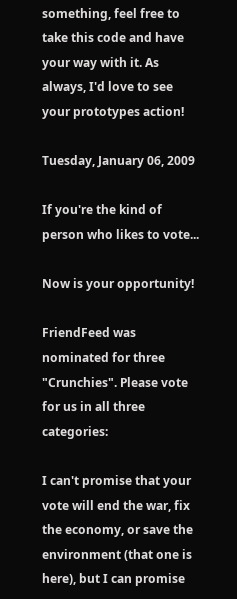something, feel free to take this code and have your way with it. As always, I'd love to see your prototypes action!

Tuesday, January 06, 2009

If you're the kind of person who likes to vote...

Now is your opportunity!

FriendFeed was nominated for three "Crunchies". Please vote for us in all three categories:

I can't promise that your vote will end the war, fix the economy, or save the environment (that one is here), but I can promise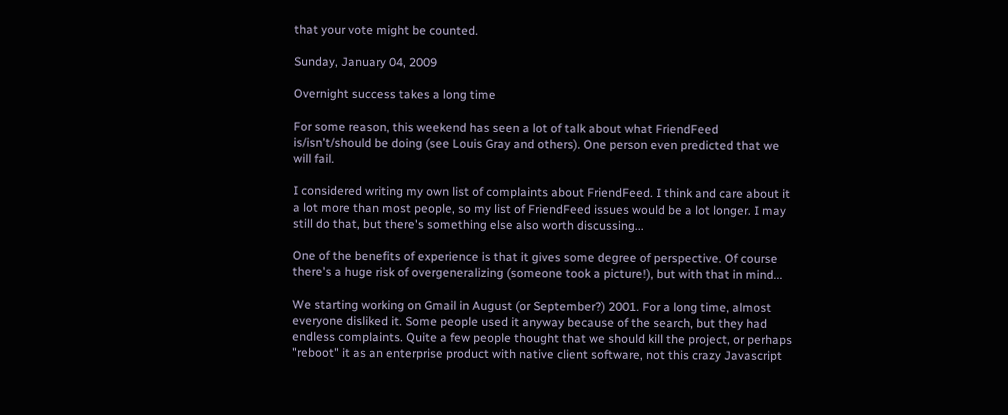that your vote might be counted.

Sunday, January 04, 2009

Overnight success takes a long time

For some reason, this weekend has seen a lot of talk about what FriendFeed is/isn't/should be doing (see Louis Gray and others). One person even predicted that we will fail.

I considered writing my own list of complaints about FriendFeed. I think and care about it a lot more than most people, so my list of FriendFeed issues would be a lot longer. I may still do that, but there's something else also worth discussing...

One of the benefits of experience is that it gives some degree of perspective. Of course there's a huge risk of overgeneralizing (someone took a picture!), but with that in mind...

We starting working on Gmail in August (or September?) 2001. For a long time, almost everyone disliked it. Some people used it anyway because of the search, but they had endless complaints. Quite a few people thought that we should kill the project, or perhaps "reboot" it as an enterprise product with native client software, not this crazy Javascript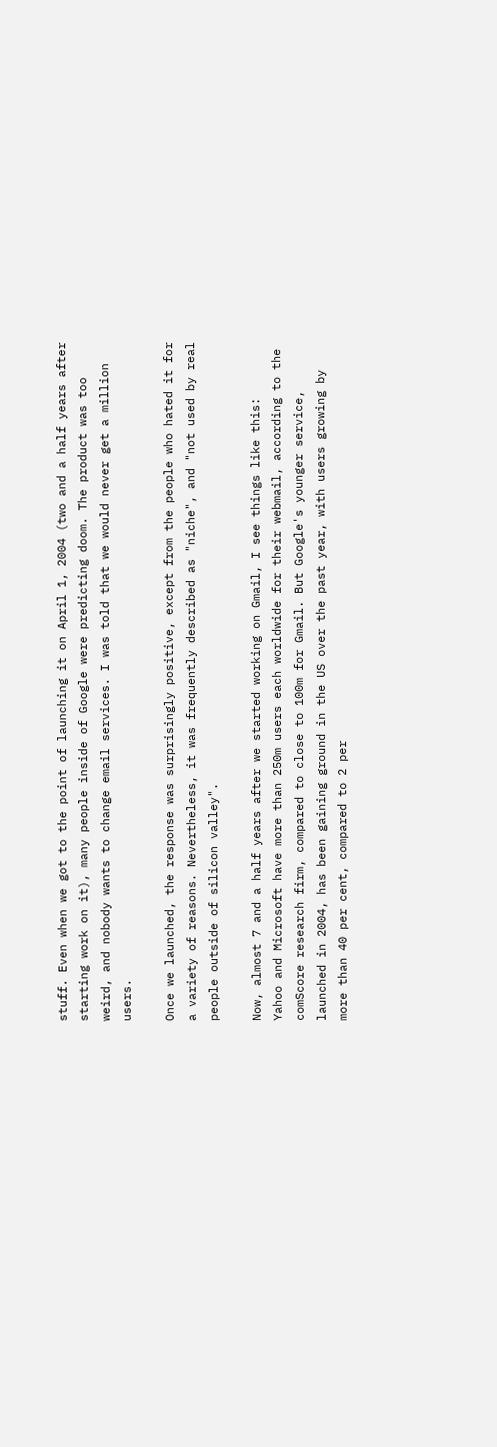stuff. Even when we got to the point of launching it on April 1, 2004 (two and a half years after starting work on it), many people inside of Google were predicting doom. The product was too weird, and nobody wants to change email services. I was told that we would never get a million users.

Once we launched, the response was surprisingly positive, except from the people who hated it for a variety of reasons. Nevertheless, it was frequently described as "niche", and "not used by real people outside of silicon valley".

Now, almost 7 and a half years after we started working on Gmail, I see things like this:
Yahoo and Microsoft have more than 250m users each worldwide for their webmail, according to the comScore research firm, compared to close to 100m for Gmail. But Google's younger service, launched in 2004, has been gaining ground in the US over the past year, with users growing by more than 40 per cent, compared to 2 per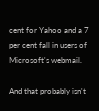cent for Yahoo and a 7 per cent fall in users of Microsoft's webmail.

And that probably isn't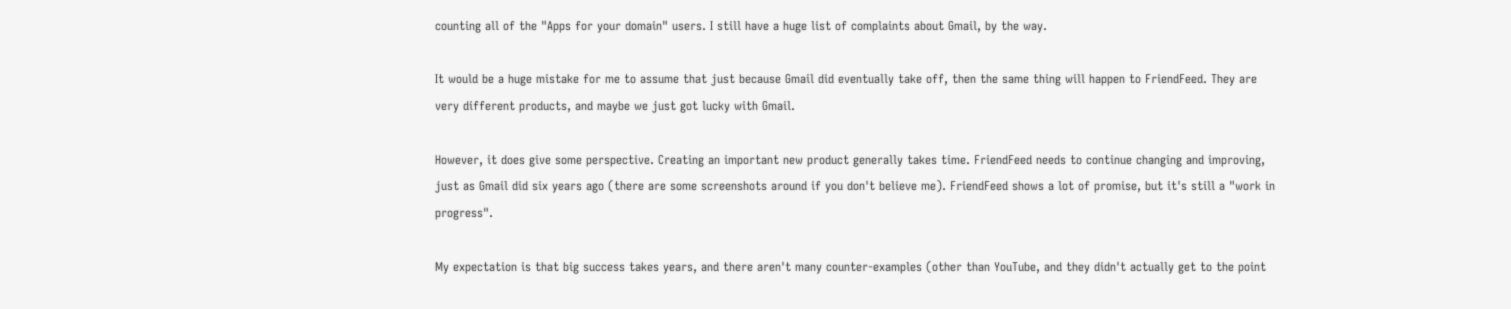counting all of the "Apps for your domain" users. I still have a huge list of complaints about Gmail, by the way.

It would be a huge mistake for me to assume that just because Gmail did eventually take off, then the same thing will happen to FriendFeed. They are very different products, and maybe we just got lucky with Gmail.

However, it does give some perspective. Creating an important new product generally takes time. FriendFeed needs to continue changing and improving, just as Gmail did six years ago (there are some screenshots around if you don't believe me). FriendFeed shows a lot of promise, but it's still a "work in progress".

My expectation is that big success takes years, and there aren't many counter-examples (other than YouTube, and they didn't actually get to the point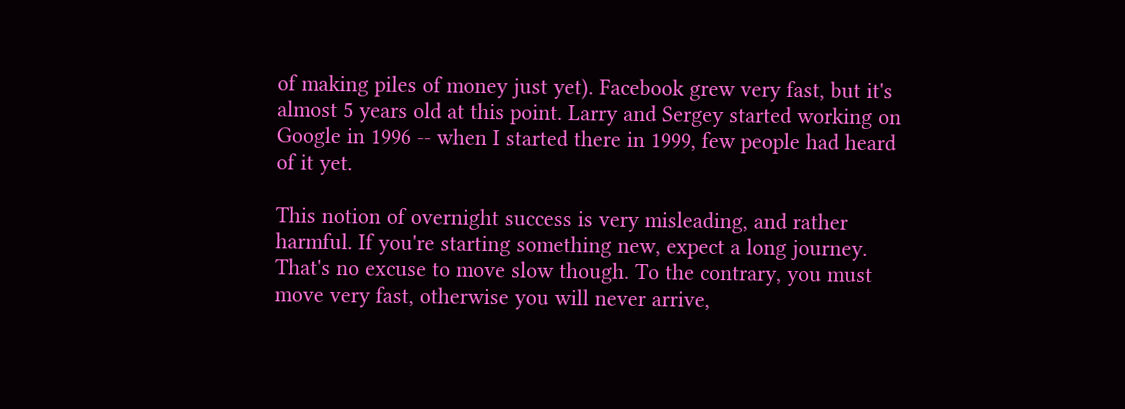of making piles of money just yet). Facebook grew very fast, but it's almost 5 years old at this point. Larry and Sergey started working on Google in 1996 -- when I started there in 1999, few people had heard of it yet.

This notion of overnight success is very misleading, and rather harmful. If you're starting something new, expect a long journey. That's no excuse to move slow though. To the contrary, you must move very fast, otherwise you will never arrive,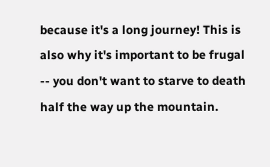because it's a long journey! This is also why it's important to be frugal -- you don't want to starve to death half the way up the mountain.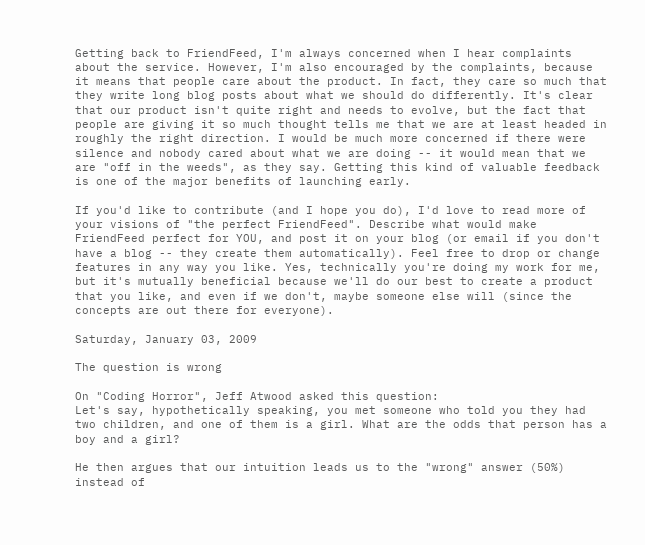Getting back to FriendFeed, I'm always concerned when I hear complaints about the service. However, I'm also encouraged by the complaints, because it means that people care about the product. In fact, they care so much that they write long blog posts about what we should do differently. It's clear that our product isn't quite right and needs to evolve, but the fact that people are giving it so much thought tells me that we are at least headed in roughly the right direction. I would be much more concerned if there were silence and nobody cared about what we are doing -- it would mean that we are "off in the weeds", as they say. Getting this kind of valuable feedback is one of the major benefits of launching early.

If you'd like to contribute (and I hope you do), I'd love to read more of your visions of "the perfect FriendFeed". Describe what would make FriendFeed perfect for YOU, and post it on your blog (or email if you don't have a blog -- they create them automatically). Feel free to drop or change features in any way you like. Yes, technically you're doing my work for me, but it's mutually beneficial because we'll do our best to create a product that you like, and even if we don't, maybe someone else will (since the concepts are out there for everyone).

Saturday, January 03, 2009

The question is wrong

On "Coding Horror", Jeff Atwood asked this question:
Let's say, hypothetically speaking, you met someone who told you they had two children, and one of them is a girl. What are the odds that person has a boy and a girl?

He then argues that our intuition leads us to the "wrong" answer (50%) instead of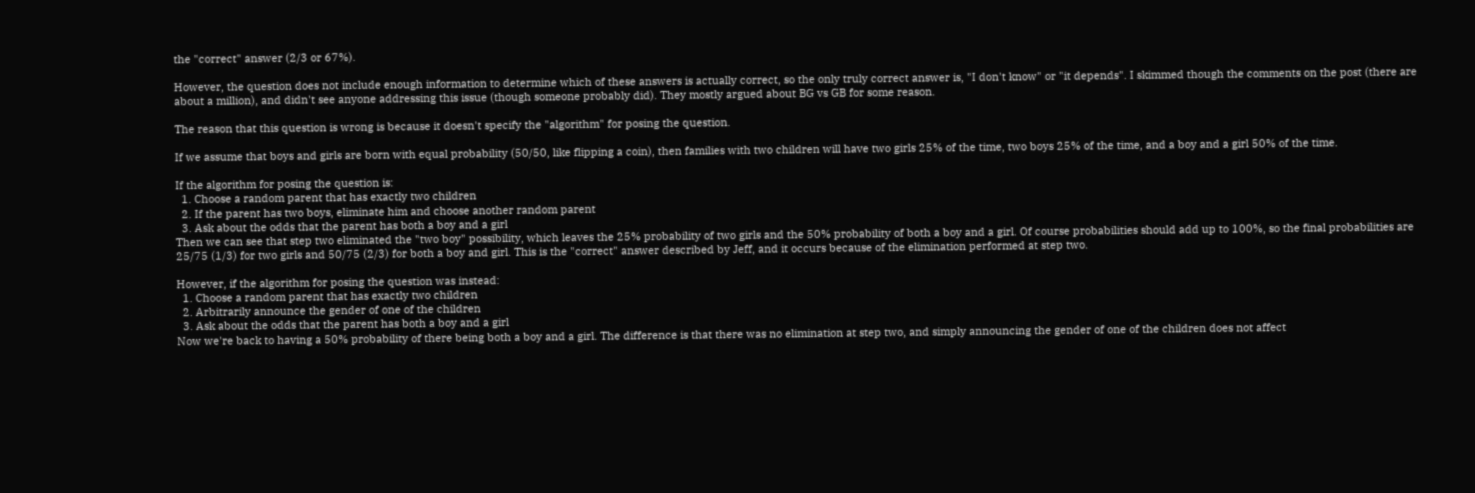the "correct" answer (2/3 or 67%).

However, the question does not include enough information to determine which of these answers is actually correct, so the only truly correct answer is, "I don't know" or "it depends". I skimmed though the comments on the post (there are about a million), and didn't see anyone addressing this issue (though someone probably did). They mostly argued about BG vs GB for some reason.

The reason that this question is wrong is because it doesn't specify the "algorithm" for posing the question.

If we assume that boys and girls are born with equal probability (50/50, like flipping a coin), then families with two children will have two girls 25% of the time, two boys 25% of the time, and a boy and a girl 50% of the time.

If the algorithm for posing the question is:
  1. Choose a random parent that has exactly two children
  2. If the parent has two boys, eliminate him and choose another random parent
  3. Ask about the odds that the parent has both a boy and a girl
Then we can see that step two eliminated the "two boy" possibility, which leaves the 25% probability of two girls and the 50% probability of both a boy and a girl. Of course probabilities should add up to 100%, so the final probabilities are  25/75 (1/3) for two girls and 50/75 (2/3) for both a boy and girl. This is the "correct" answer described by Jeff, and it occurs because of the elimination performed at step two.

However, if the algorithm for posing the question was instead:
  1. Choose a random parent that has exactly two children
  2. Arbitrarily announce the gender of one of the children
  3. Ask about the odds that the parent has both a boy and a girl
Now we're back to having a 50% probability of there being both a boy and a girl. The difference is that there was no elimination at step two, and simply announcing the gender of one of the children does not affect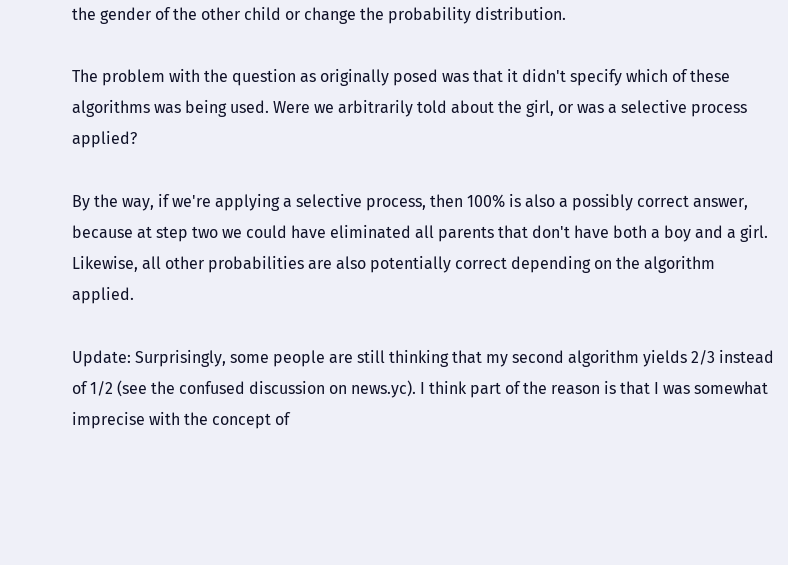the gender of the other child or change the probability distribution.

The problem with the question as originally posed was that it didn't specify which of these algorithms was being used. Were we arbitrarily told about the girl, or was a selective process applied?

By the way, if we're applying a selective process, then 100% is also a possibly correct answer, because at step two we could have eliminated all parents that don't have both a boy and a girl. Likewise, all other probabilities are also potentially correct depending on the algorithm applied.

Update: Surprisingly, some people are still thinking that my second algorithm yields 2/3 instead of 1/2 (see the confused discussion on news.yc). I think part of the reason is that I was somewhat imprecise with the concept of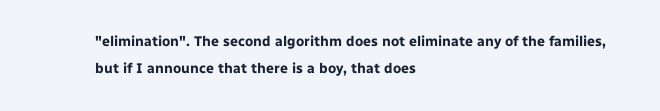"elimination". The second algorithm does not eliminate any of the families, but if I announce that there is a boy, that does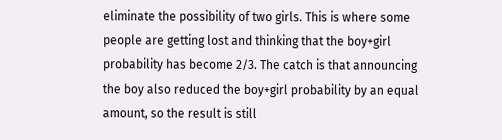eliminate the possibility of two girls. This is where some people are getting lost and thinking that the boy+girl probability has become 2/3. The catch is that announcing the boy also reduced the boy+girl probability by an equal amount, so the result is still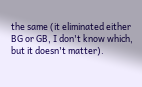the same (it eliminated either BG or GB, I don't know which, but it doesn't matter).